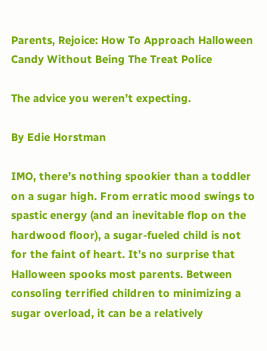Parents, Rejoice: How To Approach Halloween Candy Without Being The Treat Police

The advice you weren’t expecting.

By Edie Horstman

IMO, there’s nothing spookier than a toddler on a sugar high. From erratic mood swings to spastic energy (and an inevitable flop on the hardwood floor), a sugar-fueled child is not for the faint of heart. It’s no surprise that Halloween spooks most parents. Between consoling terrified children to minimizing a sugar overload, it can be a relatively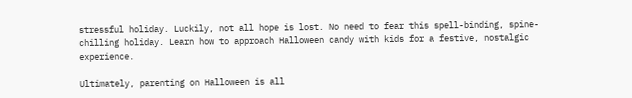stressful holiday. Luckily, not all hope is lost. No need to fear this spell-binding, spine-chilling holiday. Learn how to approach Halloween candy with kids for a festive, nostalgic experience.

Ultimately, parenting on Halloween is all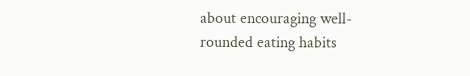about encouraging well-rounded eating habits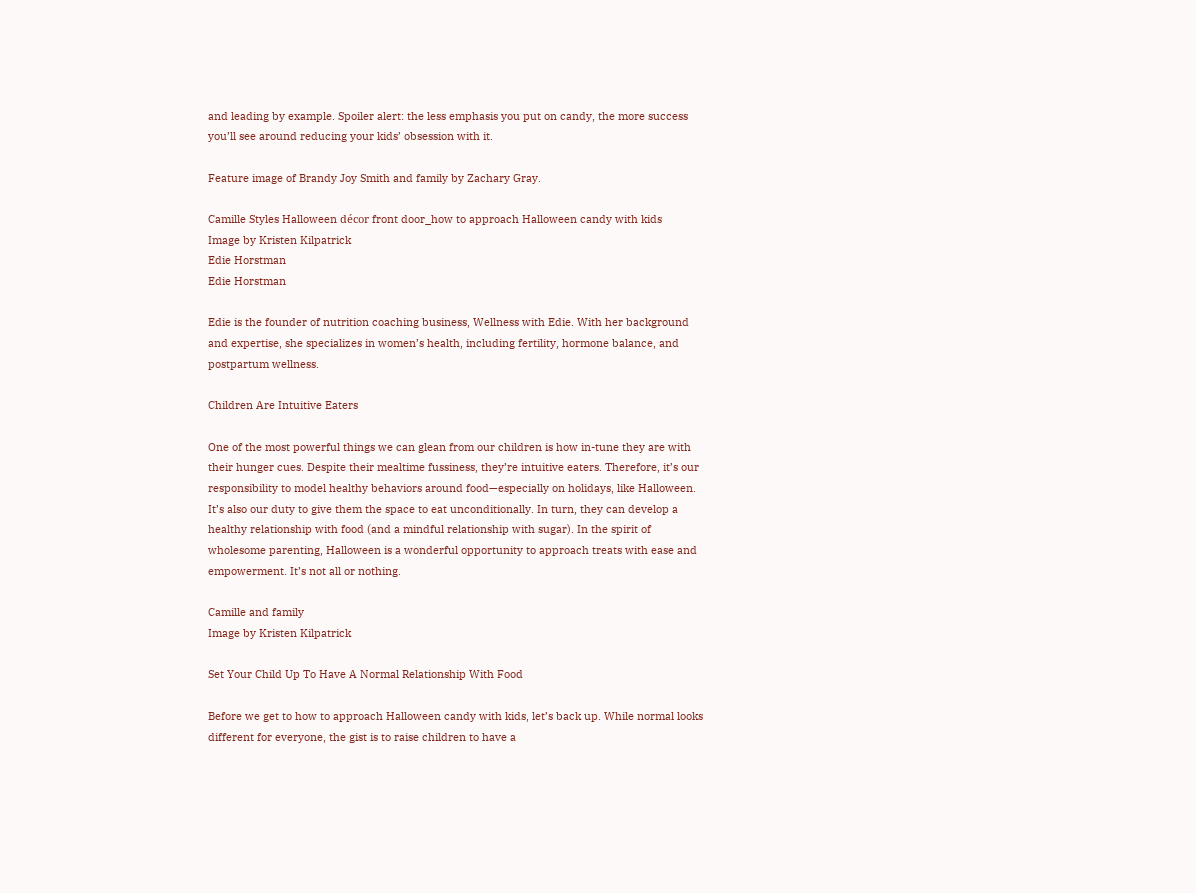and leading by example. Spoiler alert: the less emphasis you put on candy, the more success you’ll see around reducing your kids’ obsession with it.

Feature image of Brandy Joy Smith and family by Zachary Gray.

Camille Styles Halloween décor front door_how to approach Halloween candy with kids
Image by Kristen Kilpatrick
Edie Horstman
Edie Horstman

Edie is the founder of nutrition coaching business, Wellness with Edie. With her background and expertise, she specializes in women’s health, including fertility, hormone balance, and postpartum wellness.

Children Are Intuitive Eaters

One of the most powerful things we can glean from our children is how in-tune they are with their hunger cues. Despite their mealtime fussiness, they’re intuitive eaters. Therefore, it’s our responsibility to model healthy behaviors around food—especially on holidays, like Halloween. It’s also our duty to give them the space to eat unconditionally. In turn, they can develop a healthy relationship with food (and a mindful relationship with sugar). In the spirit of wholesome parenting, Halloween is a wonderful opportunity to approach treats with ease and empowerment. It’s not all or nothing.

Camille and family
Image by Kristen Kilpatrick

Set Your Child Up To Have A Normal Relationship With Food

Before we get to how to approach Halloween candy with kids, let’s back up. While normal looks different for everyone, the gist is to raise children to have a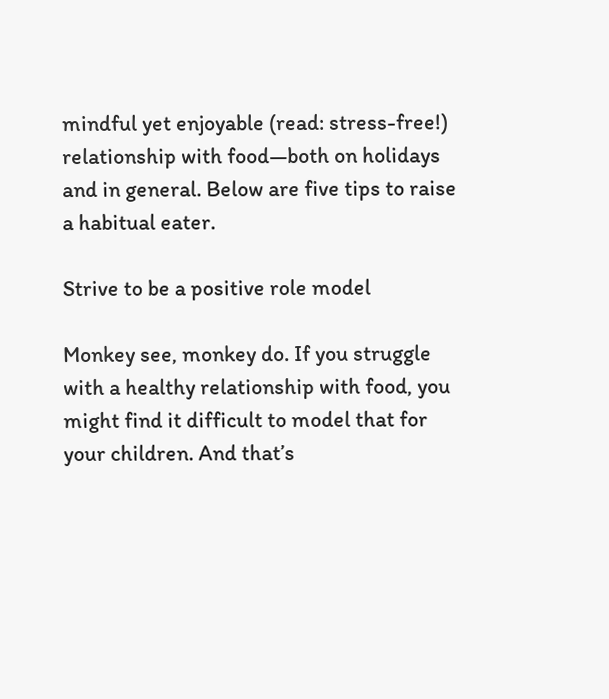mindful yet enjoyable (read: stress-free!) relationship with food—both on holidays and in general. Below are five tips to raise a habitual eater.

Strive to be a positive role model

Monkey see, monkey do. If you struggle with a healthy relationship with food, you might find it difficult to model that for your children. And that’s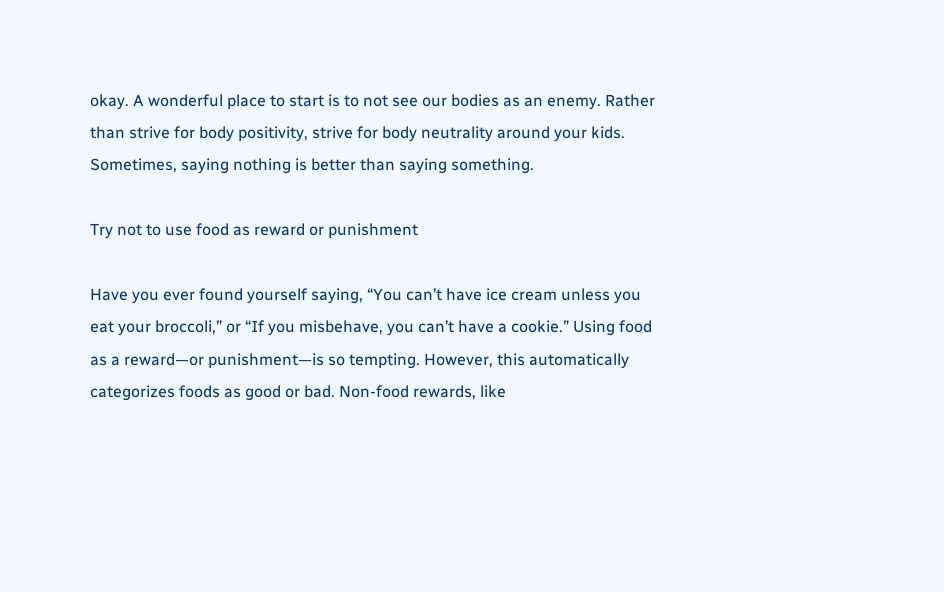okay. A wonderful place to start is to not see our bodies as an enemy. Rather than strive for body positivity, strive for body neutrality around your kids. Sometimes, saying nothing is better than saying something.

Try not to use food as reward or punishment

Have you ever found yourself saying, “You can’t have ice cream unless you eat your broccoli,” or “If you misbehave, you can’t have a cookie.” Using food as a reward—or punishment—is so tempting. However, this automatically categorizes foods as good or bad. Non-food rewards, like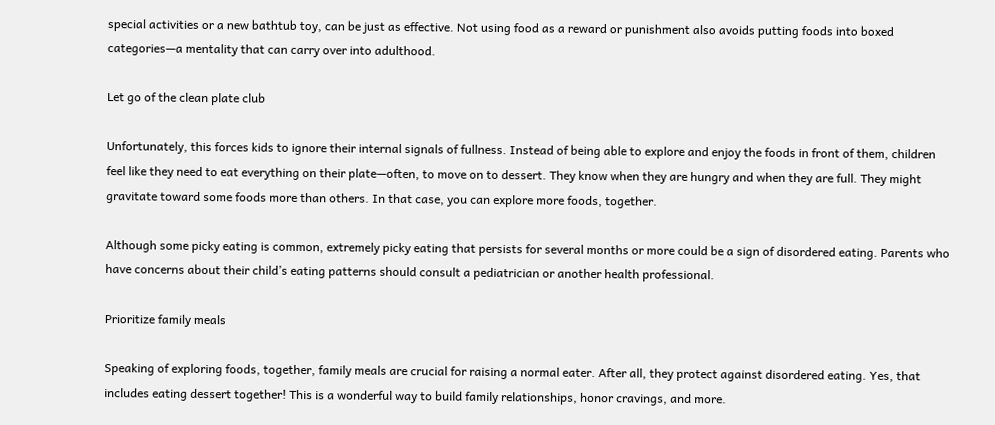special activities or a new bathtub toy, can be just as effective. Not using food as a reward or punishment also avoids putting foods into boxed categories—a mentality that can carry over into adulthood.

Let go of the clean plate club

Unfortunately, this forces kids to ignore their internal signals of fullness. Instead of being able to explore and enjoy the foods in front of them, children feel like they need to eat everything on their plate—often, to move on to dessert. They know when they are hungry and when they are full. They might gravitate toward some foods more than others. In that case, you can explore more foods, together.

Although some picky eating is common, extremely picky eating that persists for several months or more could be a sign of disordered eating. Parents who have concerns about their child’s eating patterns should consult a pediatrician or another health professional.

Prioritize family meals

Speaking of exploring foods, together, family meals are crucial for raising a normal eater. After all, they protect against disordered eating. Yes, that includes eating dessert together! This is a wonderful way to build family relationships, honor cravings, and more.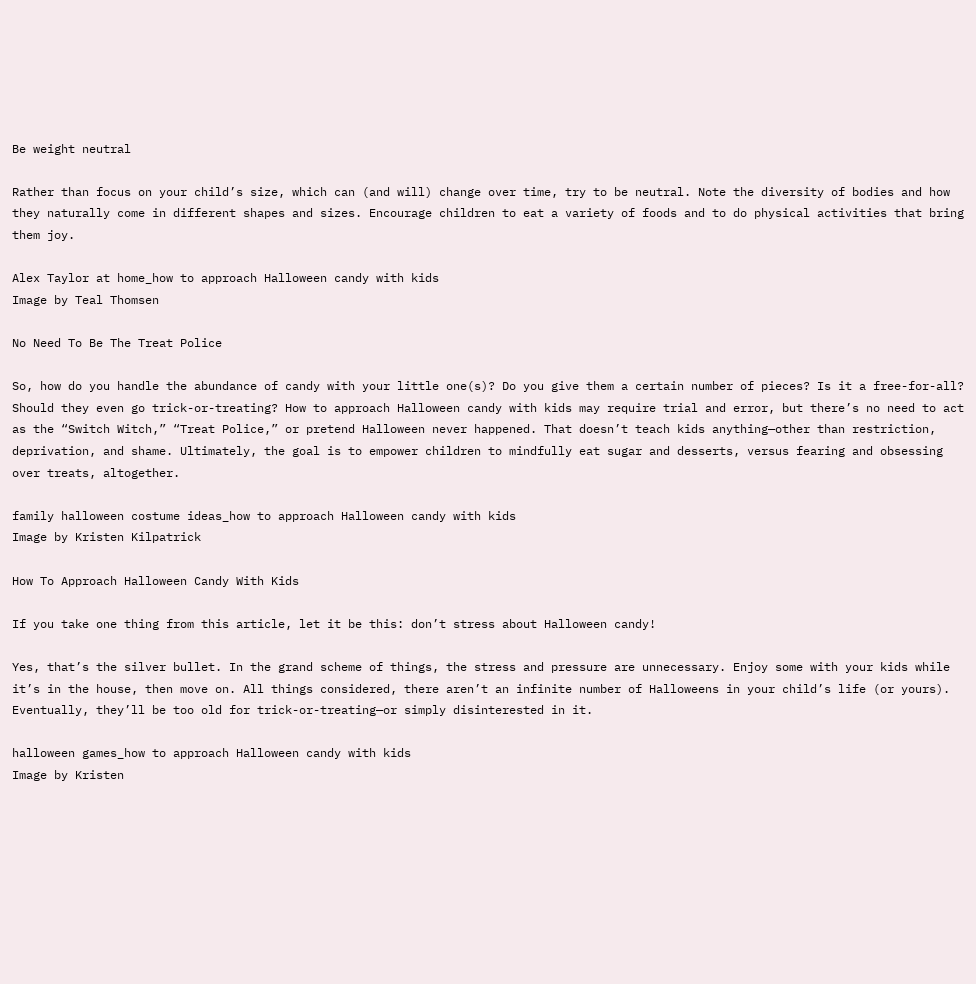Be weight neutral

Rather than focus on your child’s size, which can (and will) change over time, try to be neutral. Note the diversity of bodies and how they naturally come in different shapes and sizes. Encourage children to eat a variety of foods and to do physical activities that bring them joy.

Alex Taylor at home_how to approach Halloween candy with kids
Image by Teal Thomsen

No Need To Be The Treat Police

So, how do you handle the abundance of candy with your little one(s)? Do you give them a certain number of pieces? Is it a free-for-all? Should they even go trick-or-treating? How to approach Halloween candy with kids may require trial and error, but there’s no need to act as the “Switch Witch,” “Treat Police,” or pretend Halloween never happened. That doesn’t teach kids anything—other than restriction, deprivation, and shame. Ultimately, the goal is to empower children to mindfully eat sugar and desserts, versus fearing and obsessing over treats, altogether.

family halloween costume ideas_how to approach Halloween candy with kids
Image by Kristen Kilpatrick

How To Approach Halloween Candy With Kids

If you take one thing from this article, let it be this: don’t stress about Halloween candy!

Yes, that’s the silver bullet. In the grand scheme of things, the stress and pressure are unnecessary. Enjoy some with your kids while it’s in the house, then move on. All things considered, there aren’t an infinite number of Halloweens in your child’s life (or yours). Eventually, they’ll be too old for trick-or-treating—or simply disinterested in it.

halloween games_how to approach Halloween candy with kids
Image by Kristen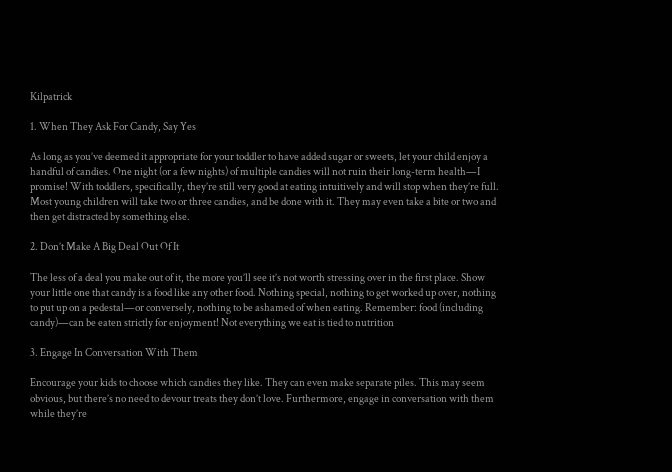Kilpatrick

1. When They Ask For Candy, Say Yes

As long as you’ve deemed it appropriate for your toddler to have added sugar or sweets, let your child enjoy a handful of candies. One night (or a few nights) of multiple candies will not ruin their long-term health—I promise! With toddlers, specifically, they’re still very good at eating intuitively and will stop when they’re full. Most young children will take two or three candies, and be done with it. They may even take a bite or two and then get distracted by something else.

2. Don’t Make A Big Deal Out Of It

The less of a deal you make out of it, the more you’ll see it’s not worth stressing over in the first place. Show your little one that candy is a food like any other food. Nothing special, nothing to get worked up over, nothing to put up on a pedestal—or conversely, nothing to be ashamed of when eating. Remember: food (including candy)—can be eaten strictly for enjoyment! Not everything we eat is tied to nutrition

3. Engage In Conversation With Them

Encourage your kids to choose which candies they like. They can even make separate piles. This may seem obvious, but there’s no need to devour treats they don’t love. Furthermore, engage in conversation with them while they’re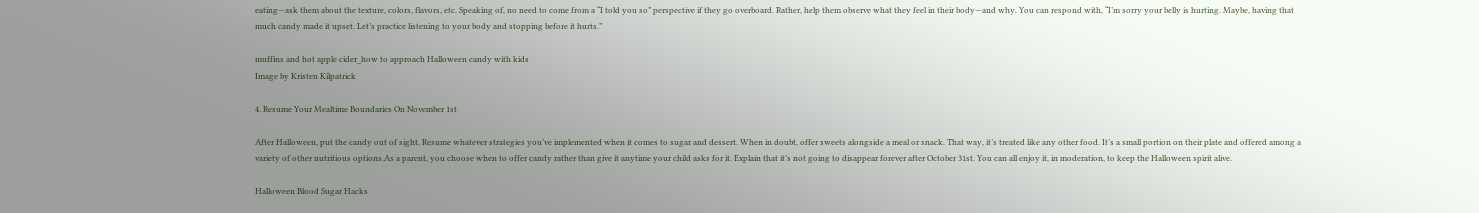eating—ask them about the texture, colors, flavors, etc. Speaking of, no need to come from a “I told you so” perspective if they go overboard. Rather, help them observe what they feel in their body—and why. You can respond with, “I’m sorry your belly is hurting. Maybe, having that much candy made it upset. Let’s practice listening to your body and stopping before it hurts.”

muffins and hot apple cider_how to approach Halloween candy with kids
Image by Kristen Kilpatrick

4. Resume Your Mealtime Boundaries On November 1st

After Halloween, put the candy out of sight. Resume whatever strategies you’ve implemented when it comes to sugar and dessert. When in doubt, offer sweets alongside a meal or snack. That way, it’s treated like any other food. It’s a small portion on their plate and offered among a variety of other nutritious options.As a parent, you choose when to offer candy rather than give it anytime your child asks for it. Explain that it’s not going to disappear forever after October 31st. You can all enjoy it, in moderation, to keep the Halloween spirit alive.

Halloween Blood Sugar Hacks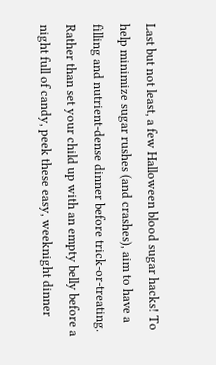Last but not least, a few Halloween blood sugar hacks! To help minimize sugar rushes (and crashes), aim to have a filling and nutrient-dense dinner before trick-or-treating. Rather than set your child up with an empty belly before a night full of candy, peek these easy, weeknight dinner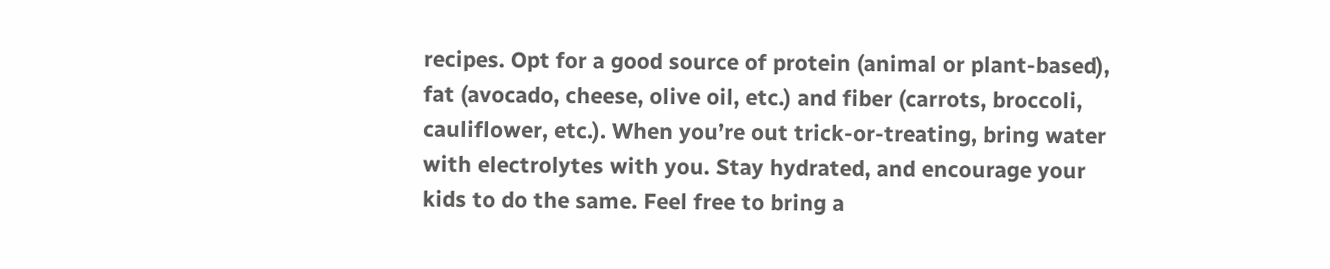recipes. Opt for a good source of protein (animal or plant-based), fat (avocado, cheese, olive oil, etc.) and fiber (carrots, broccoli, cauliflower, etc.). When you’re out trick-or-treating, bring water with electrolytes with you. Stay hydrated, and encourage your kids to do the same. Feel free to bring a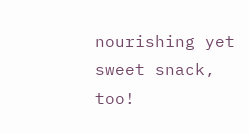nourishing yet sweet snack, too!